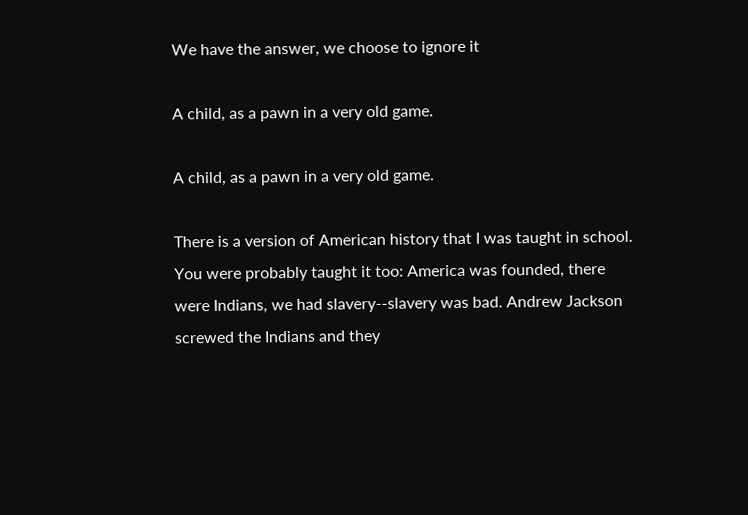We have the answer, we choose to ignore it

A child, as a pawn in a very old game.

A child, as a pawn in a very old game.

There is a version of American history that I was taught in school. You were probably taught it too: America was founded, there were Indians, we had slavery--slavery was bad. Andrew Jackson screwed the Indians and they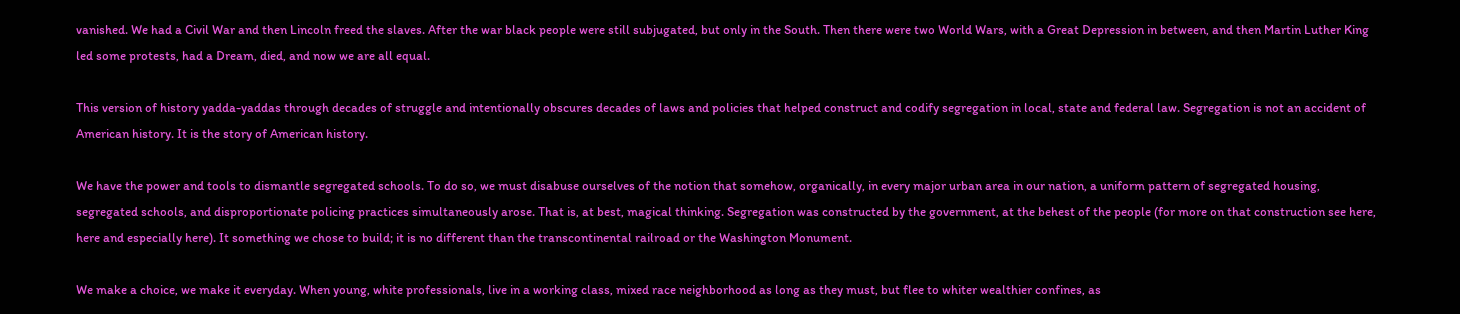vanished. We had a Civil War and then Lincoln freed the slaves. After the war black people were still subjugated, but only in the South. Then there were two World Wars, with a Great Depression in between, and then Martin Luther King led some protests, had a Dream, died, and now we are all equal.

This version of history yadda-yaddas through decades of struggle and intentionally obscures decades of laws and policies that helped construct and codify segregation in local, state and federal law. Segregation is not an accident of American history. It is the story of American history.

We have the power and tools to dismantle segregated schools. To do so, we must disabuse ourselves of the notion that somehow, organically, in every major urban area in our nation, a uniform pattern of segregated housing, segregated schools, and disproportionate policing practices simultaneously arose. That is, at best, magical thinking. Segregation was constructed by the government, at the behest of the people (for more on that construction see here, here and especially here). It something we chose to build; it is no different than the transcontinental railroad or the Washington Monument.

We make a choice, we make it everyday. When young, white professionals, live in a working class, mixed race neighborhood as long as they must, but flee to whiter wealthier confines, as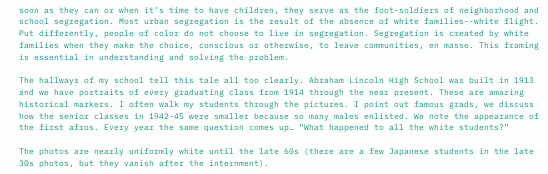soon as they can or when it’s time to have children, they serve as the foot-soldiers of neighborhood and school segregation. Most urban segregation is the result of the absence of white families--white flight. Put differently, people of color do not choose to live in segregation. Segregation is created by white families when they make the choice, conscious or otherwise, to leave communities, en masse. This framing is essential in understanding and solving the problem.

The hallways of my school tell this tale all too clearly. Abraham Lincoln High School was built in 1913 and we have portraits of every graduating class from 1914 through the near present. These are amazing historical markers. I often walk my students through the pictures. I point out famous grads, we discuss how the senior classes in 1942-45 were smaller because so many males enlisted. We note the appearance of the first afros. Every year the same question comes up… “What happened to all the white students?”

The photos are nearly uniformly white until the late 60s (there are a few Japanese students in the late 30s photos, but they vanish after the internment).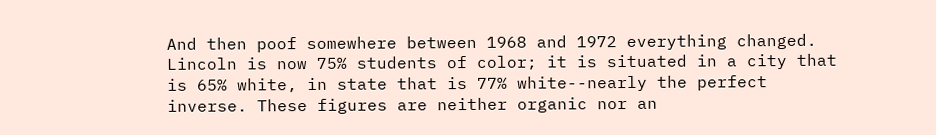And then poof somewhere between 1968 and 1972 everything changed. Lincoln is now 75% students of color; it is situated in a city that is 65% white, in state that is 77% white--nearly the perfect inverse. These figures are neither organic nor an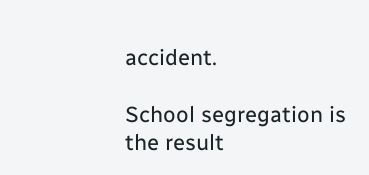accident.

School segregation is the result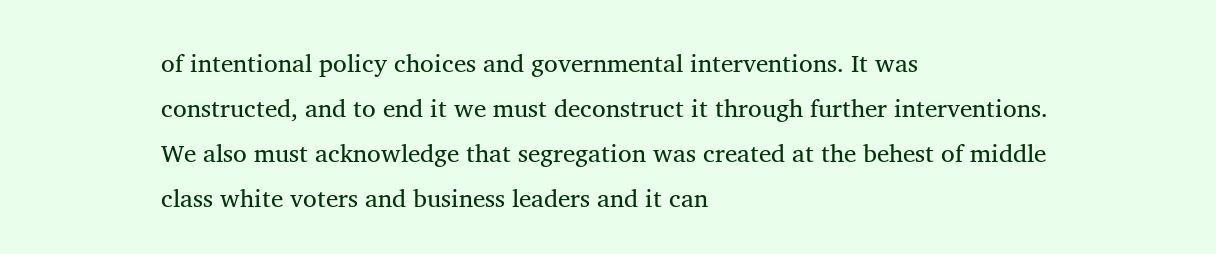of intentional policy choices and governmental interventions. It was constructed, and to end it we must deconstruct it through further interventions. We also must acknowledge that segregation was created at the behest of middle class white voters and business leaders and it can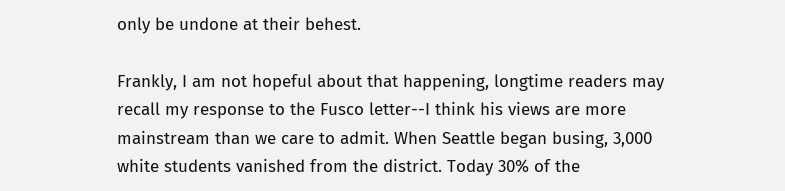only be undone at their behest.

Frankly, I am not hopeful about that happening, longtime readers may recall my response to the Fusco letter--I think his views are more mainstream than we care to admit. When Seattle began busing, 3,000 white students vanished from the district. Today 30% of the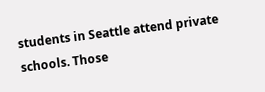students in Seattle attend private schools. Those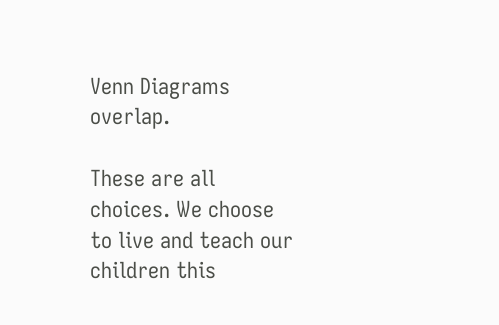Venn Diagrams overlap.

These are all choices. We choose to live and teach our children this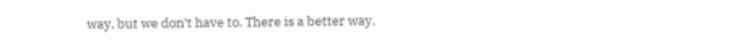way, but we don’t have to. There is a better way.